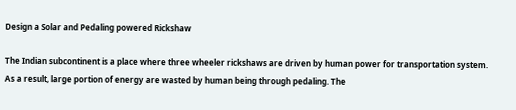Design a Solar and Pedaling powered Rickshaw

The Indian subcontinent is a place where three wheeler rickshaws are driven by human power for transportation system. As a result, large portion of energy are wasted by human being through pedaling. The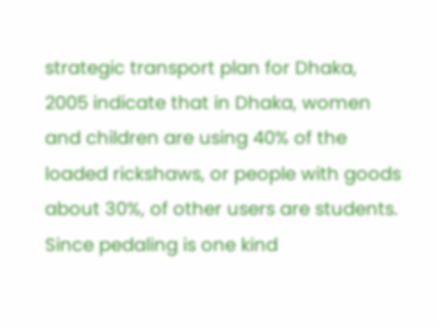strategic transport plan for Dhaka, 2005 indicate that in Dhaka, women and children are using 40% of the loaded rickshaws, or people with goods about 30%, of other users are students. Since pedaling is one kind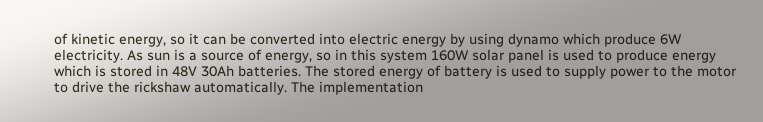of kinetic energy, so it can be converted into electric energy by using dynamo which produce 6W electricity. As sun is a source of energy, so in this system 160W solar panel is used to produce energy which is stored in 48V 30Ah batteries. The stored energy of battery is used to supply power to the motor to drive the rickshaw automatically. The implementation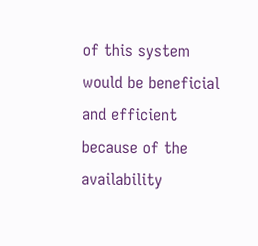of this system would be beneficial and efficient because of the availability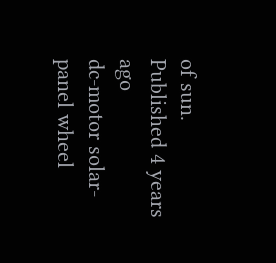of sun.
Published 4 years ago
dc-motor solar-panel wheel